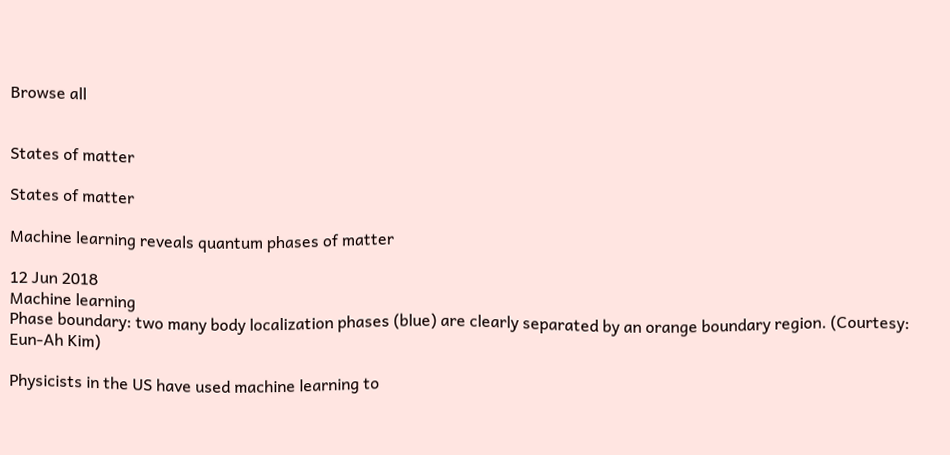Browse all


States of matter

States of matter

Machine learning reveals quantum phases of matter

12 Jun 2018
Machine learning
Phase boundary: two many body localization phases (blue) are clearly separated by an orange boundary region. (Courtesy: Eun-Ah Kim)

Physicists in the US have used machine learning to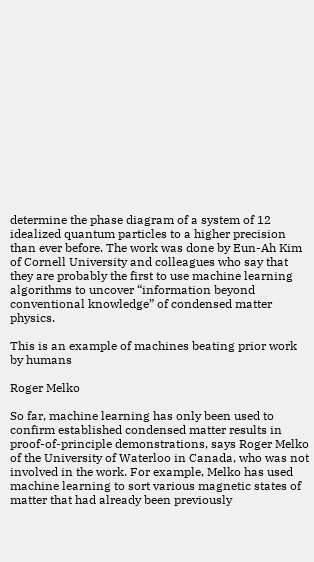determine the phase diagram of a system of 12 idealized quantum particles to a higher precision than ever before. The work was done by Eun-Ah Kim of Cornell University and colleagues who say that they are probably the first to use machine learning algorithms to uncover “information beyond conventional knowledge” of condensed matter physics.

This is an example of machines beating prior work by humans

Roger Melko

So far, machine learning has only been used to confirm established condensed matter results in proof-of-principle demonstrations, says Roger Melko of the University of Waterloo in Canada, who was not involved in the work. For example, Melko has used machine learning to sort various magnetic states of matter that had already been previously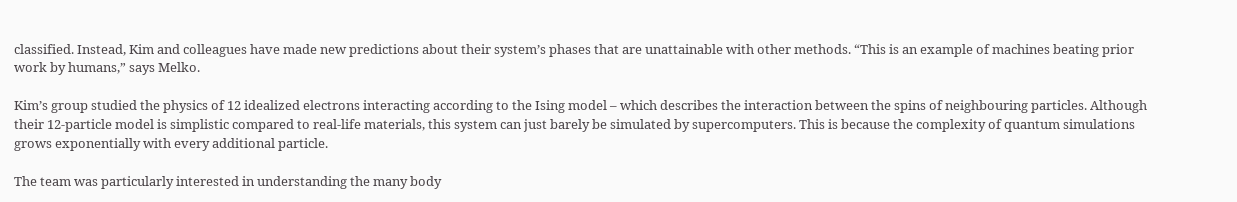classified. Instead, Kim and colleagues have made new predictions about their system’s phases that are unattainable with other methods. “This is an example of machines beating prior work by humans,” says Melko.

Kim’s group studied the physics of 12 idealized electrons interacting according to the Ising model – which describes the interaction between the spins of neighbouring particles. Although their 12-particle model is simplistic compared to real-life materials, this system can just barely be simulated by supercomputers. This is because the complexity of quantum simulations grows exponentially with every additional particle.

The team was particularly interested in understanding the many body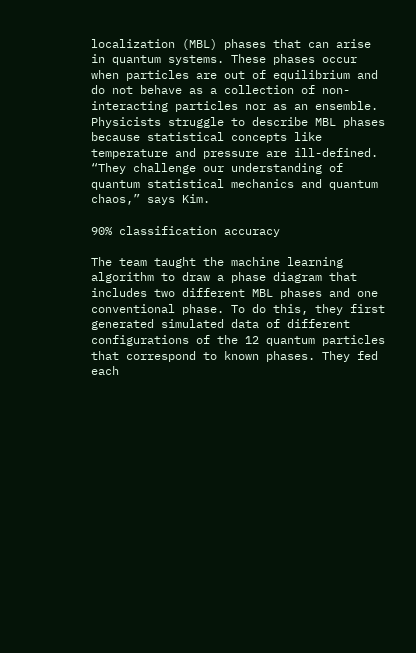localization (MBL) phases that can arise in quantum systems. These phases occur when particles are out of equilibrium and do not behave as a collection of non-interacting particles nor as an ensemble. Physicists struggle to describe MBL phases because statistical concepts like temperature and pressure are ill-defined. “They challenge our understanding of quantum statistical mechanics and quantum chaos,” says Kim.

90% classification accuracy

The team taught the machine learning algorithm to draw a phase diagram that includes two different MBL phases and one conventional phase. To do this, they first generated simulated data of different configurations of the 12 quantum particles that correspond to known phases. They fed each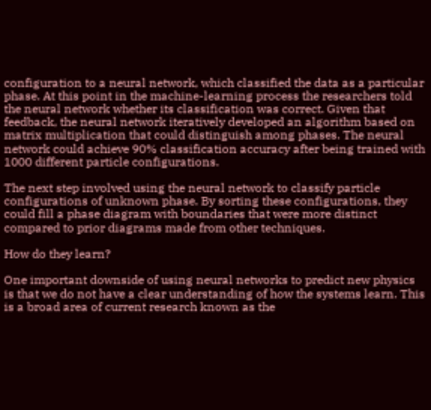configuration to a neural network, which classified the data as a particular phase. At this point in the machine-learning process the researchers told the neural network whether its classification was correct. Given that feedback, the neural network iteratively developed an algorithm based on matrix multiplication that could distinguish among phases. The neural network could achieve 90% classification accuracy after being trained with 1000 different particle configurations.

The next step involved using the neural network to classify particle configurations of unknown phase. By sorting these configurations, they could fill a phase diagram with boundaries that were more distinct compared to prior diagrams made from other techniques.

How do they learn?

One important downside of using neural networks to predict new physics is that we do not have a clear understanding of how the systems learn. This is a broad area of current research known as the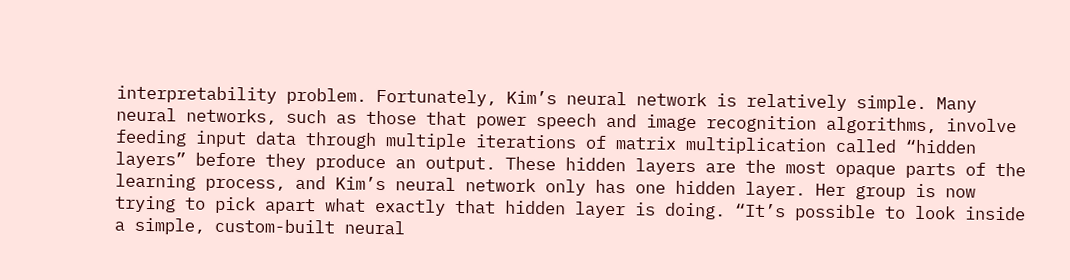interpretability problem. Fortunately, Kim’s neural network is relatively simple. Many neural networks, such as those that power speech and image recognition algorithms, involve feeding input data through multiple iterations of matrix multiplication called “hidden layers” before they produce an output. These hidden layers are the most opaque parts of the learning process, and Kim’s neural network only has one hidden layer. Her group is now trying to pick apart what exactly that hidden layer is doing. “It’s possible to look inside a simple, custom-built neural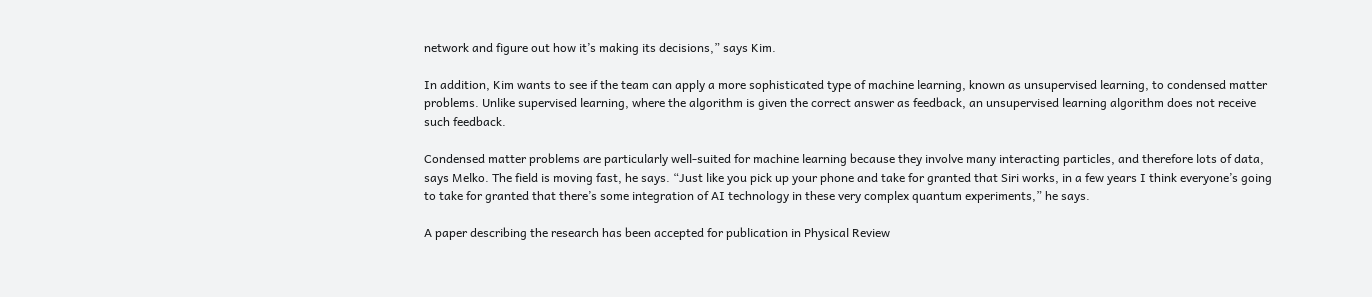network and figure out how it’s making its decisions,” says Kim.

In addition, Kim wants to see if the team can apply a more sophisticated type of machine learning, known as unsupervised learning, to condensed matter problems. Unlike supervised learning, where the algorithm is given the correct answer as feedback, an unsupervised learning algorithm does not receive such feedback.

Condensed matter problems are particularly well-suited for machine learning because they involve many interacting particles, and therefore lots of data, says Melko. The field is moving fast, he says. “Just like you pick up your phone and take for granted that Siri works, in a few years I think everyone’s going to take for granted that there’s some integration of AI technology in these very complex quantum experiments,” he says.

A paper describing the research has been accepted for publication in Physical Review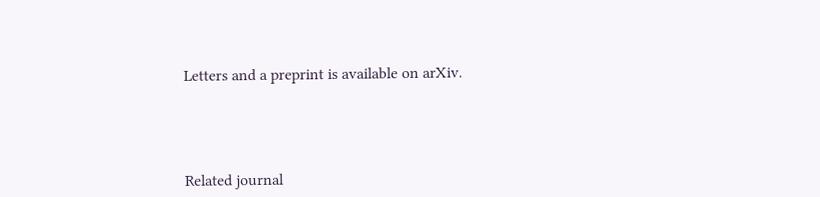Letters and a preprint is available on arXiv.





Related journal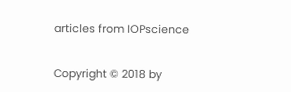articles from IOPscience


Copyright © 2018 by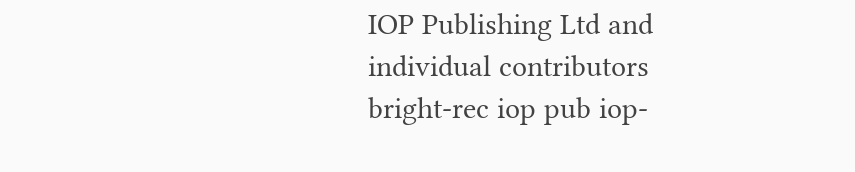IOP Publishing Ltd and individual contributors
bright-rec iop pub iop-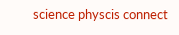science physcis connect